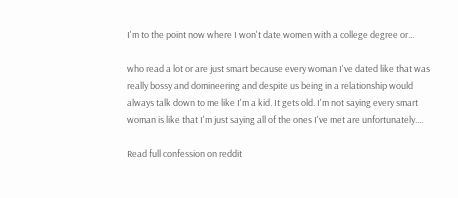I'm to the point now where I won't date women with a college degree or...

who read a lot or are just smart because every woman I've dated like that was really bossy and domineering and despite us being in a relationship would always talk down to me like I'm a kid. It gets old. I'm not saying every smart woman is like that I'm just saying all of the ones I've met are unfortunately....

Read full confession on reddit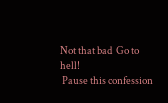Not that bad  Go to hell!
 Pause this confession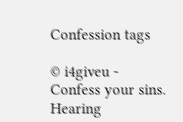Confession tags

© i4giveu - Confess your sins. Hearing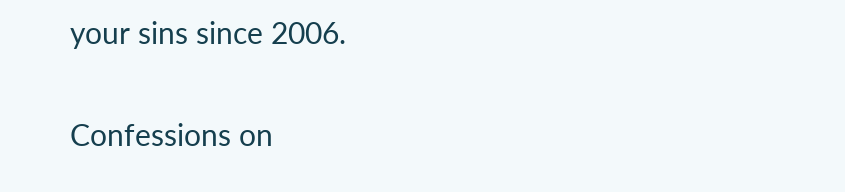your sins since 2006.

Confessions on